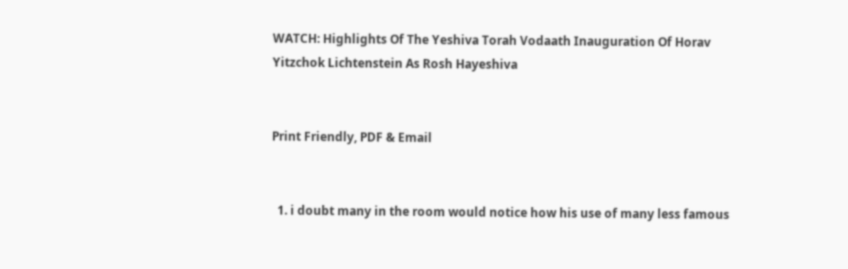WATCH: Highlights Of The Yeshiva Torah Vodaath Inauguration Of Horav Yitzchok Lichtenstein As Rosh Hayeshiva


Print Friendly, PDF & Email


  1. i doubt many in the room would notice how his use of many less famous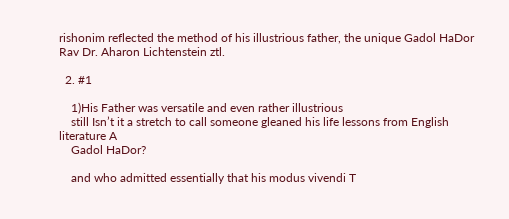rishonim reflected the method of his illustrious father, the unique Gadol HaDor Rav Dr. Aharon Lichtenstein ztl.

  2. #1

    1)His Father was versatile and even rather illustrious
    still Isn’t it a stretch to call someone gleaned his life lessons from English literature A
    Gadol HaDor?

    and who admitted essentially that his modus vivendi T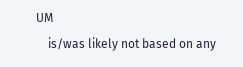UM
    is/was likely not based on any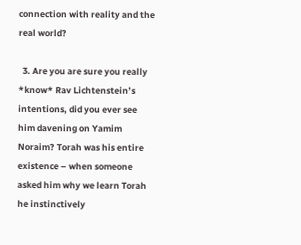connection with reality and the real world?

  3. Are you are sure you really *know* Rav Lichtenstein’s intentions, did you ever see him davening on Yamim Noraim? Torah was his entire existence – when someone asked him why we learn Torah he instinctively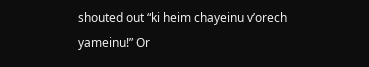shouted out “ki heim chayeinu v’orech yameinu!” Or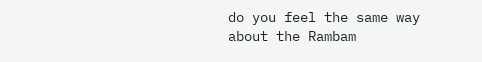do you feel the same way about the Rambam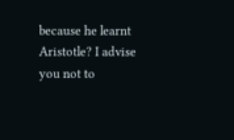because he learnt Aristotle? I advise you not to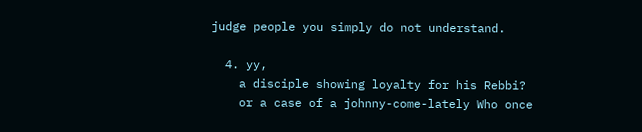judge people you simply do not understand.

  4. yy,
    a disciple showing loyalty for his Rebbi?
    or a case of a johnny-come-lately Who once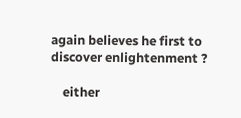again believes he first to discover enlightenment ?

    either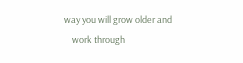way you will grow older and
    work through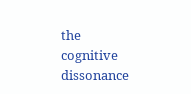the cognitive dissonance